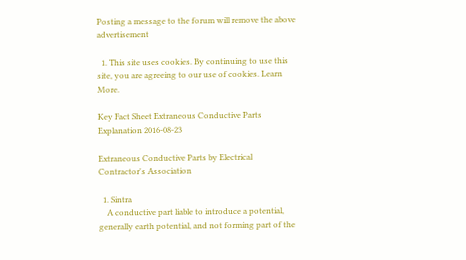Posting a message to the forum will remove the above advertisement

  1. This site uses cookies. By continuing to use this site, you are agreeing to our use of cookies. Learn More.

Key Fact Sheet Extraneous Conductive Parts Explanation 2016-08-23

Extraneous Conductive Parts by Electrical Contractor's Association

  1. Sintra
    A conductive part liable to introduce a potential, generally earth potential, and not forming part of the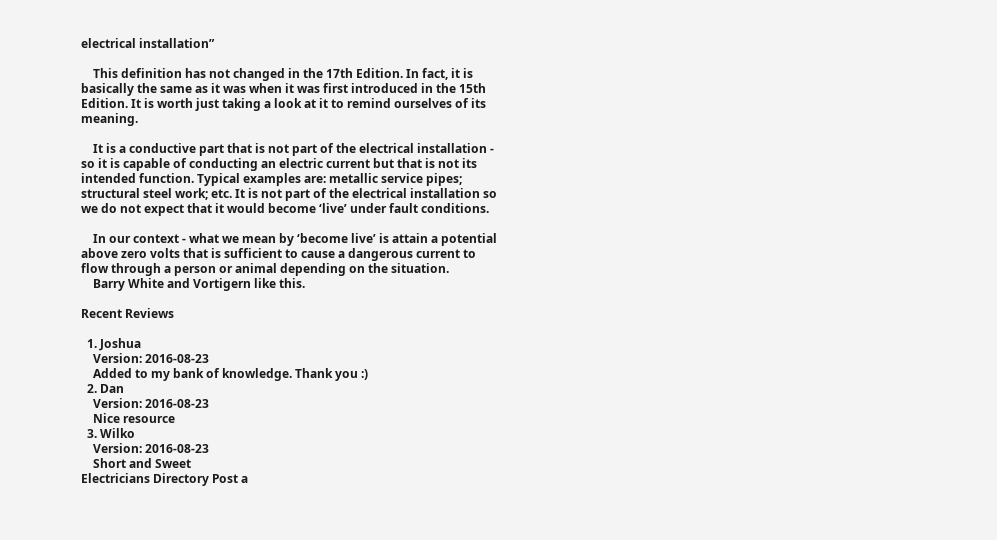electrical installation”

    This definition has not changed in the 17th Edition. In fact, it is basically the same as it was when it was first introduced in the 15th Edition. It is worth just taking a look at it to remind ourselves of its meaning.

    It is a conductive part that is not part of the electrical installation - so it is capable of conducting an electric current but that is not its intended function. Typical examples are: metallic service pipes; structural steel work; etc. It is not part of the electrical installation so we do not expect that it would become ‘live’ under fault conditions.

    In our context - what we mean by ‘become live’ is attain a potential above zero volts that is sufficient to cause a dangerous current to flow through a person or animal depending on the situation.
    Barry White and Vortigern like this.

Recent Reviews

  1. Joshua
    Version: 2016-08-23
    Added to my bank of knowledge. Thank you :)
  2. Dan
    Version: 2016-08-23
    Nice resource
  3. Wilko
    Version: 2016-08-23
    Short and Sweet
Electricians Directory Post a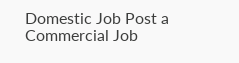Domestic Job Post a Commercial Job